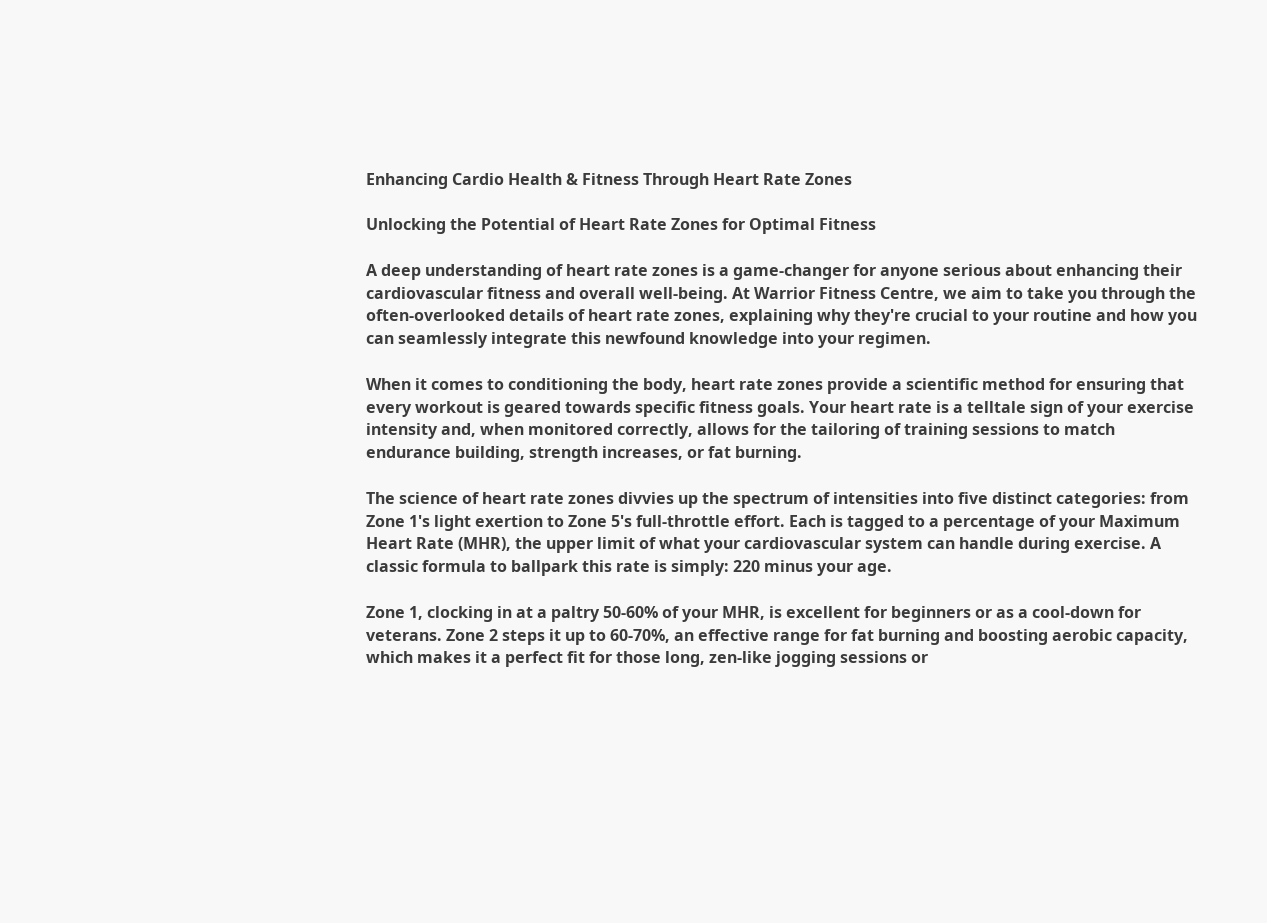Enhancing Cardio Health & Fitness Through Heart Rate Zones

Unlocking the Potential of Heart Rate Zones for Optimal Fitness

A deep understanding of heart rate zones is a game-changer for anyone serious about enhancing their cardiovascular fitness and overall well-being. At Warrior Fitness Centre, we aim to take you through the often-overlooked details of heart rate zones, explaining why they're crucial to your routine and how you can seamlessly integrate this newfound knowledge into your regimen.

When it comes to conditioning the body, heart rate zones provide a scientific method for ensuring that every workout is geared towards specific fitness goals. Your heart rate is a telltale sign of your exercise intensity and, when monitored correctly, allows for the tailoring of training sessions to match endurance building, strength increases, or fat burning.

The science of heart rate zones divvies up the spectrum of intensities into five distinct categories: from Zone 1's light exertion to Zone 5's full-throttle effort. Each is tagged to a percentage of your Maximum Heart Rate (MHR), the upper limit of what your cardiovascular system can handle during exercise. A classic formula to ballpark this rate is simply: 220 minus your age.

Zone 1, clocking in at a paltry 50-60% of your MHR, is excellent for beginners or as a cool-down for veterans. Zone 2 steps it up to 60-70%, an effective range for fat burning and boosting aerobic capacity, which makes it a perfect fit for those long, zen-like jogging sessions or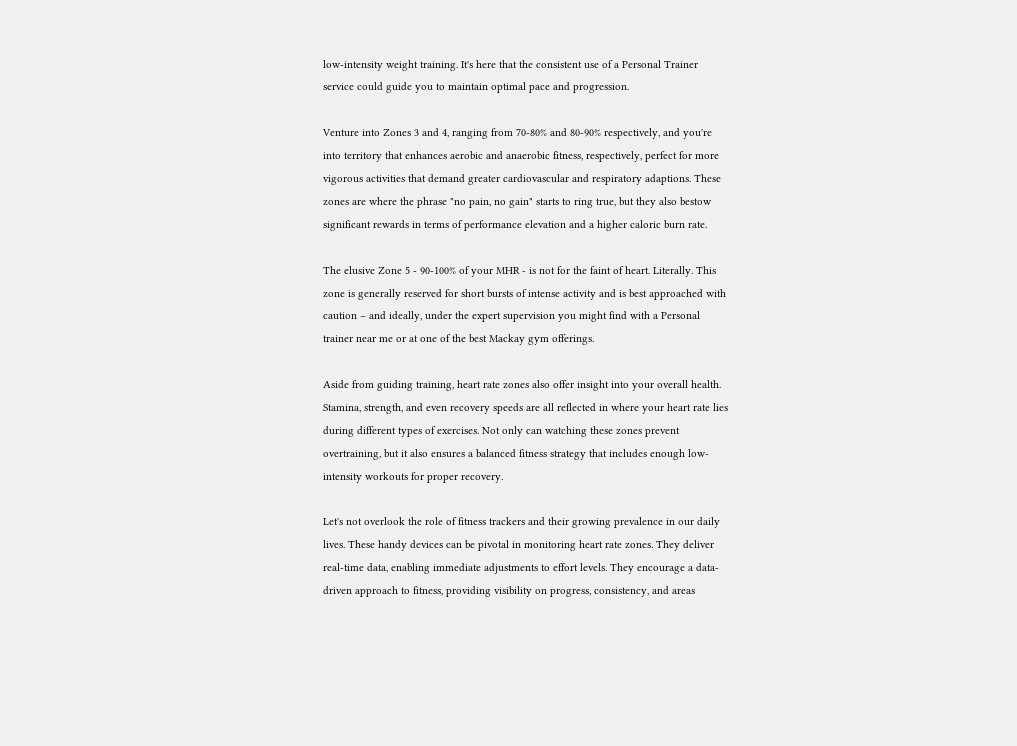low-intensity weight training. It's here that the consistent use of a Personal Trainer service could guide you to maintain optimal pace and progression.

Venture into Zones 3 and 4, ranging from 70-80% and 80-90% respectively, and you're into territory that enhances aerobic and anaerobic fitness, respectively, perfect for more vigorous activities that demand greater cardiovascular and respiratory adaptions. These zones are where the phrase "no pain, no gain" starts to ring true, but they also bestow significant rewards in terms of performance elevation and a higher caloric burn rate.

The elusive Zone 5 - 90-100% of your MHR - is not for the faint of heart. Literally. This zone is generally reserved for short bursts of intense activity and is best approached with caution – and ideally, under the expert supervision you might find with a Personal trainer near me or at one of the best Mackay gym offerings.

Aside from guiding training, heart rate zones also offer insight into your overall health. Stamina, strength, and even recovery speeds are all reflected in where your heart rate lies during different types of exercises. Not only can watching these zones prevent overtraining, but it also ensures a balanced fitness strategy that includes enough low-intensity workouts for proper recovery.

Let's not overlook the role of fitness trackers and their growing prevalence in our daily lives. These handy devices can be pivotal in monitoring heart rate zones. They deliver real-time data, enabling immediate adjustments to effort levels. They encourage a data-driven approach to fitness, providing visibility on progress, consistency, and areas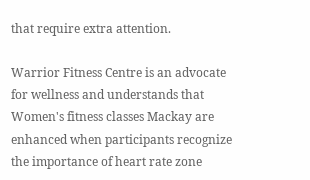that require extra attention.

Warrior Fitness Centre is an advocate for wellness and understands that Women's fitness classes Mackay are enhanced when participants recognize the importance of heart rate zone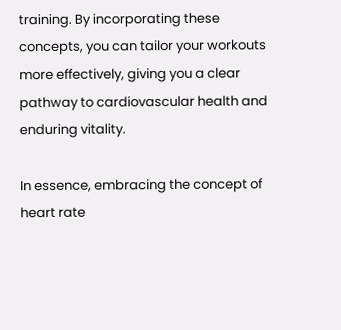training. By incorporating these concepts, you can tailor your workouts more effectively, giving you a clear pathway to cardiovascular health and enduring vitality.

In essence, embracing the concept of heart rate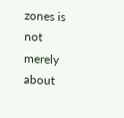zones is not merely about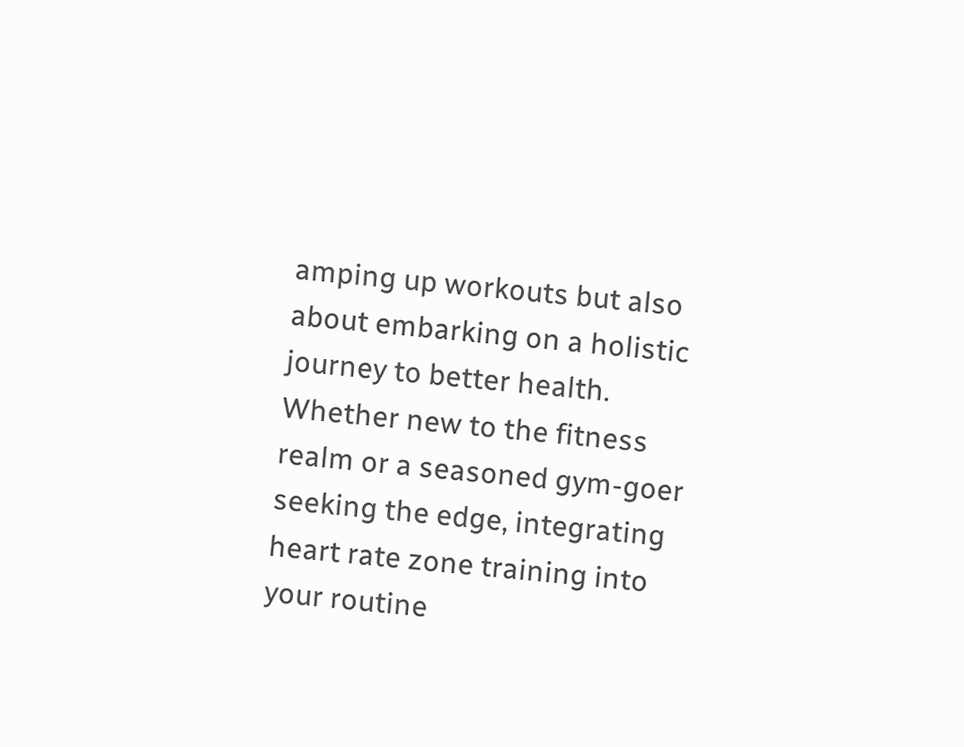amping up workouts but also about embarking on a holistic journey to better health. Whether new to the fitness realm or a seasoned gym-goer seeking the edge, integrating heart rate zone training into your routine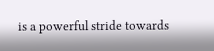is a powerful stride towards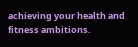achieving your health and fitness ambitions.